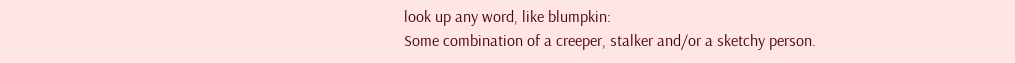look up any word, like blumpkin:
Some combination of a creeper, stalker and/or a sketchy person.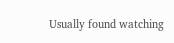Usually found watching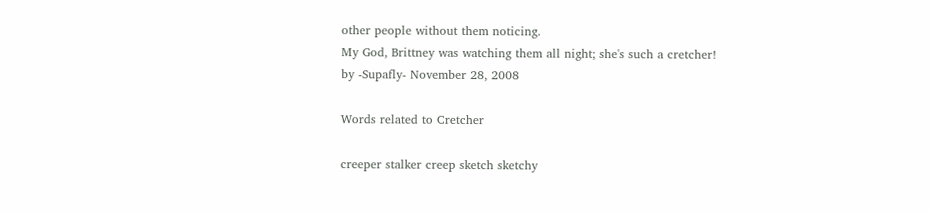other people without them noticing.
My God, Brittney was watching them all night; she's such a cretcher!
by -Supafly- November 28, 2008

Words related to Cretcher

creeper stalker creep sketch sketchy